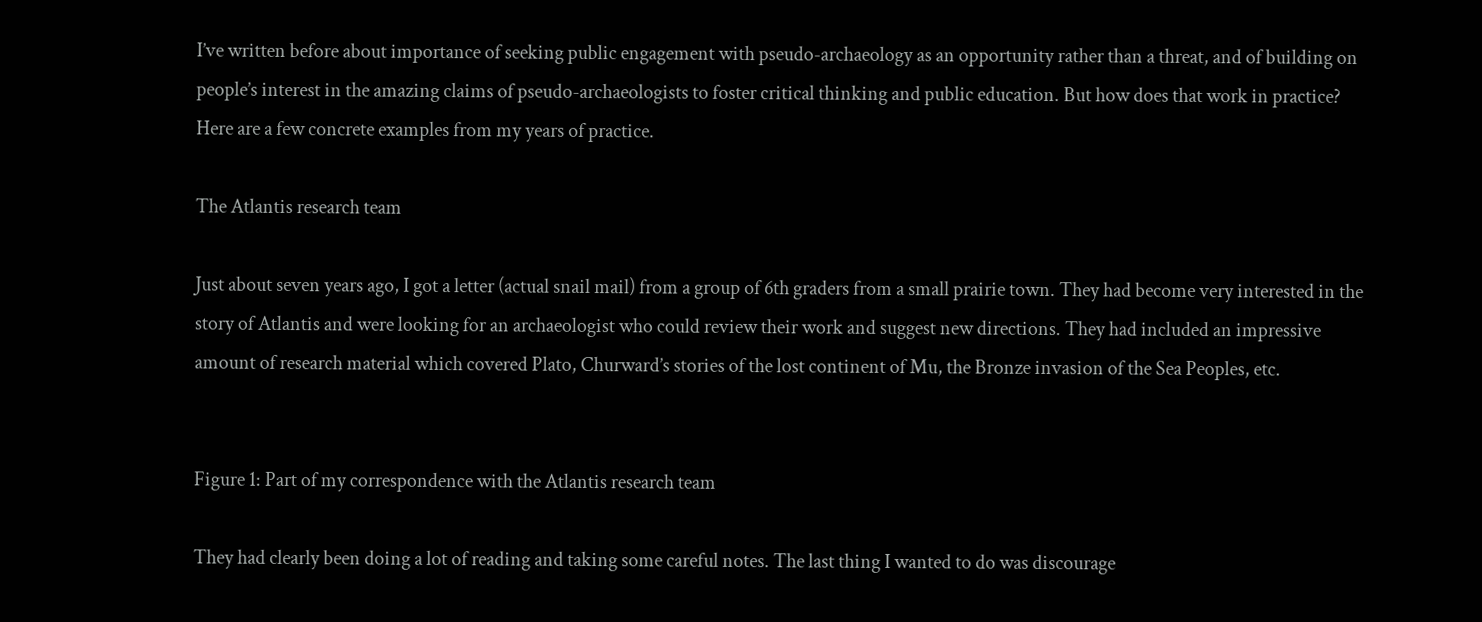I’ve written before about importance of seeking public engagement with pseudo-archaeology as an opportunity rather than a threat, and of building on people’s interest in the amazing claims of pseudo-archaeologists to foster critical thinking and public education. But how does that work in practice? Here are a few concrete examples from my years of practice.

The Atlantis research team

Just about seven years ago, I got a letter (actual snail mail) from a group of 6th graders from a small prairie town. They had become very interested in the story of Atlantis and were looking for an archaeologist who could review their work and suggest new directions. They had included an impressive amount of research material which covered Plato, Churward’s stories of the lost continent of Mu, the Bronze invasion of the Sea Peoples, etc.


Figure 1: Part of my correspondence with the Atlantis research team

They had clearly been doing a lot of reading and taking some careful notes. The last thing I wanted to do was discourage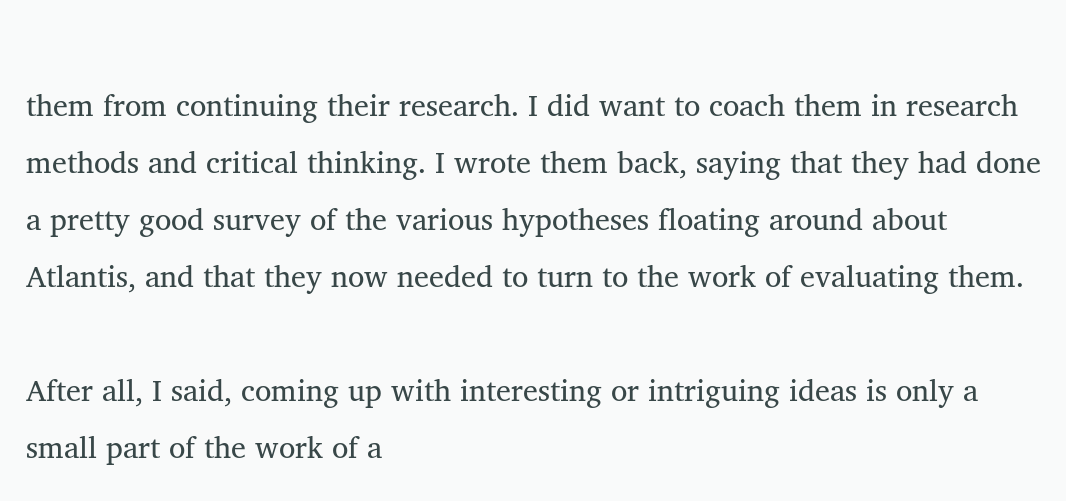them from continuing their research. I did want to coach them in research methods and critical thinking. I wrote them back, saying that they had done a pretty good survey of the various hypotheses floating around about Atlantis, and that they now needed to turn to the work of evaluating them.

After all, I said, coming up with interesting or intriguing ideas is only a small part of the work of a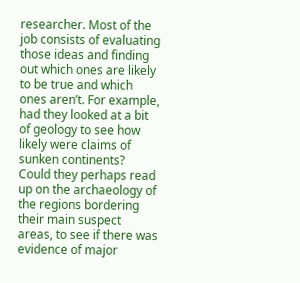researcher. Most of the job consists of evaluating those ideas and finding out which ones are likely to be true and which ones aren’t. For example, had they looked at a bit of geology to see how likely were claims of sunken continents? Could they perhaps read up on the archaeology of the regions bordering their main suspect areas, to see if there was evidence of major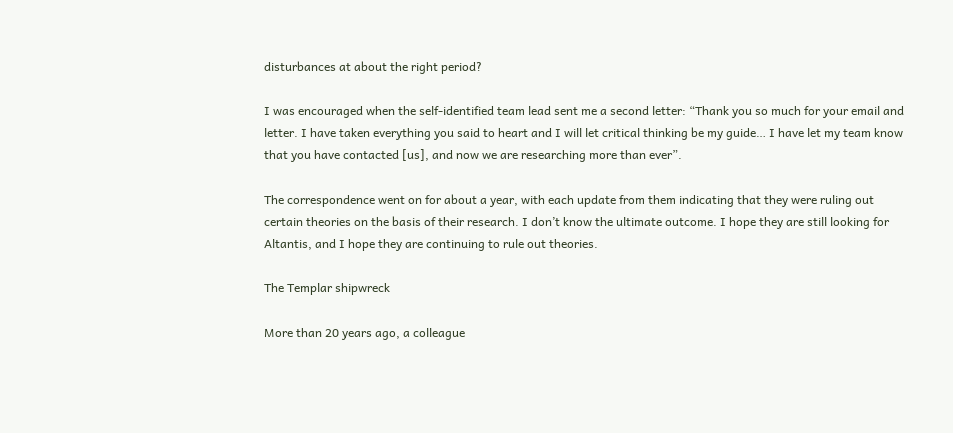disturbances at about the right period?

I was encouraged when the self-identified team lead sent me a second letter: “Thank you so much for your email and letter. I have taken everything you said to heart and I will let critical thinking be my guide… I have let my team know that you have contacted [us], and now we are researching more than ever”.

The correspondence went on for about a year, with each update from them indicating that they were ruling out certain theories on the basis of their research. I don’t know the ultimate outcome. I hope they are still looking for Altantis, and I hope they are continuing to rule out theories.

The Templar shipwreck

More than 20 years ago, a colleague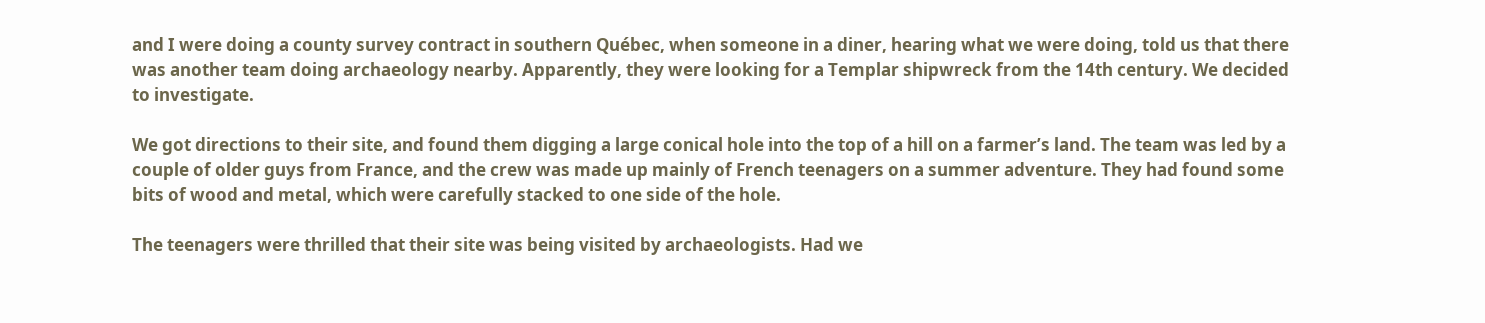and I were doing a county survey contract in southern Québec, when someone in a diner, hearing what we were doing, told us that there was another team doing archaeology nearby. Apparently, they were looking for a Templar shipwreck from the 14th century. We decided to investigate.

We got directions to their site, and found them digging a large conical hole into the top of a hill on a farmer’s land. The team was led by a couple of older guys from France, and the crew was made up mainly of French teenagers on a summer adventure. They had found some bits of wood and metal, which were carefully stacked to one side of the hole.

The teenagers were thrilled that their site was being visited by archaeologists. Had we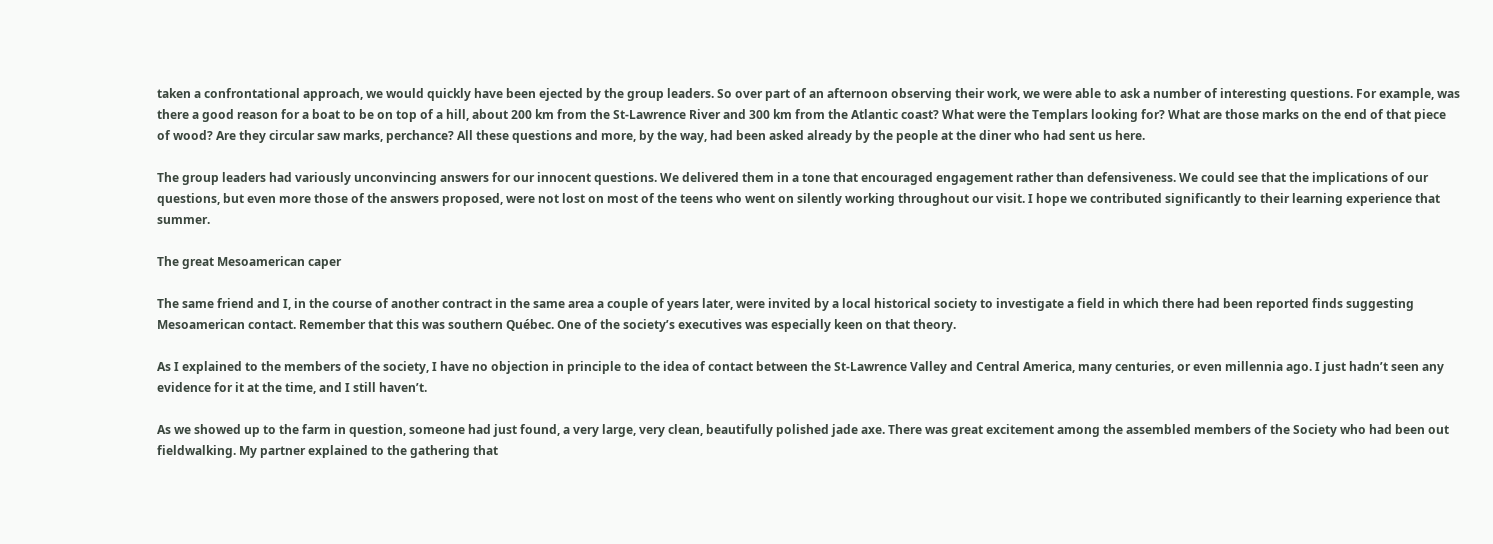taken a confrontational approach, we would quickly have been ejected by the group leaders. So over part of an afternoon observing their work, we were able to ask a number of interesting questions. For example, was there a good reason for a boat to be on top of a hill, about 200 km from the St-Lawrence River and 300 km from the Atlantic coast? What were the Templars looking for? What are those marks on the end of that piece of wood? Are they circular saw marks, perchance? All these questions and more, by the way, had been asked already by the people at the diner who had sent us here.

The group leaders had variously unconvincing answers for our innocent questions. We delivered them in a tone that encouraged engagement rather than defensiveness. We could see that the implications of our questions, but even more those of the answers proposed, were not lost on most of the teens who went on silently working throughout our visit. I hope we contributed significantly to their learning experience that summer.

The great Mesoamerican caper

The same friend and I, in the course of another contract in the same area a couple of years later, were invited by a local historical society to investigate a field in which there had been reported finds suggesting Mesoamerican contact. Remember that this was southern Québec. One of the society’s executives was especially keen on that theory.

As I explained to the members of the society, I have no objection in principle to the idea of contact between the St-Lawrence Valley and Central America, many centuries, or even millennia ago. I just hadn’t seen any evidence for it at the time, and I still haven’t.

As we showed up to the farm in question, someone had just found, a very large, very clean, beautifully polished jade axe. There was great excitement among the assembled members of the Society who had been out fieldwalking. My partner explained to the gathering that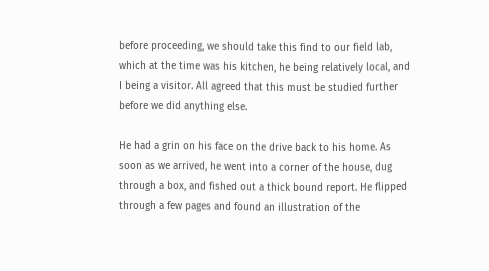before proceeding, we should take this find to our field lab, which at the time was his kitchen, he being relatively local, and I being a visitor. All agreed that this must be studied further before we did anything else.

He had a grin on his face on the drive back to his home. As soon as we arrived, he went into a corner of the house, dug through a box, and fished out a thick bound report. He flipped through a few pages and found an illustration of the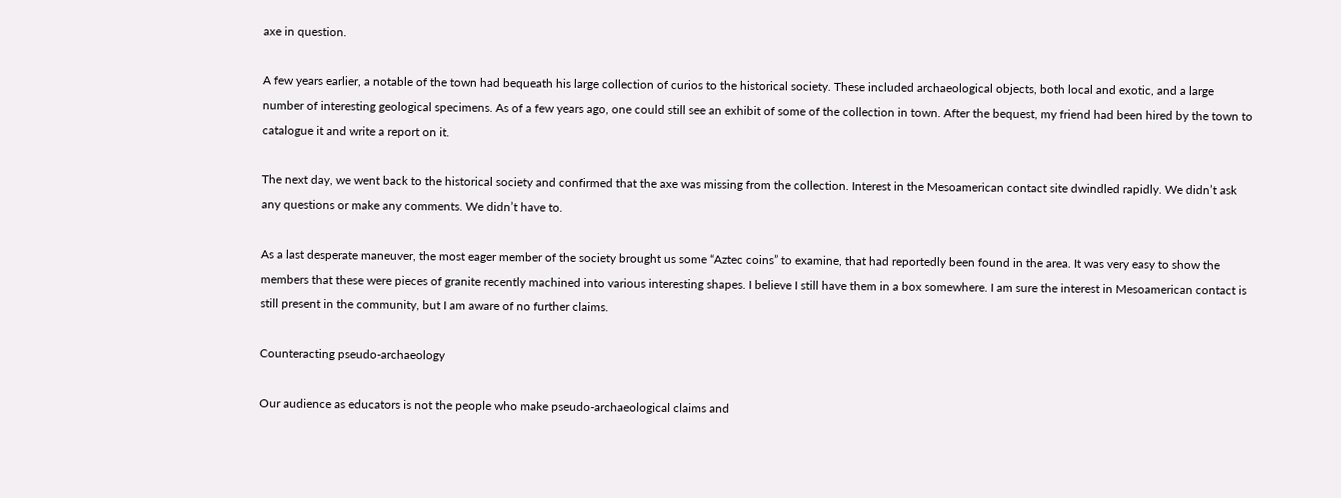axe in question.

A few years earlier, a notable of the town had bequeath his large collection of curios to the historical society. These included archaeological objects, both local and exotic, and a large number of interesting geological specimens. As of a few years ago, one could still see an exhibit of some of the collection in town. After the bequest, my friend had been hired by the town to catalogue it and write a report on it.

The next day, we went back to the historical society and confirmed that the axe was missing from the collection. Interest in the Mesoamerican contact site dwindled rapidly. We didn’t ask any questions or make any comments. We didn’t have to.

As a last desperate maneuver, the most eager member of the society brought us some “Aztec coins” to examine, that had reportedly been found in the area. It was very easy to show the members that these were pieces of granite recently machined into various interesting shapes. I believe I still have them in a box somewhere. I am sure the interest in Mesoamerican contact is still present in the community, but I am aware of no further claims.

Counteracting pseudo-archaeology

Our audience as educators is not the people who make pseudo-archaeological claims and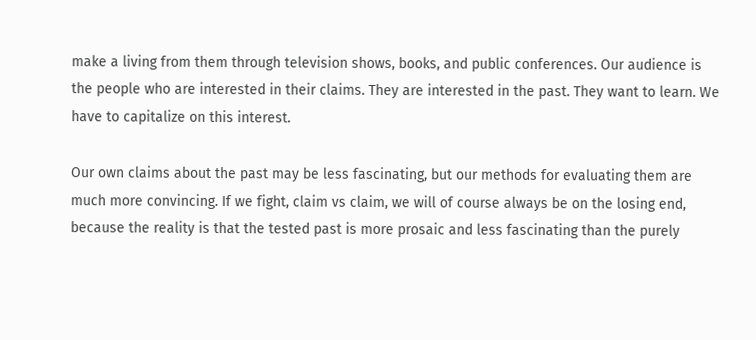make a living from them through television shows, books, and public conferences. Our audience is the people who are interested in their claims. They are interested in the past. They want to learn. We have to capitalize on this interest.

Our own claims about the past may be less fascinating, but our methods for evaluating them are much more convincing. If we fight, claim vs claim, we will of course always be on the losing end, because the reality is that the tested past is more prosaic and less fascinating than the purely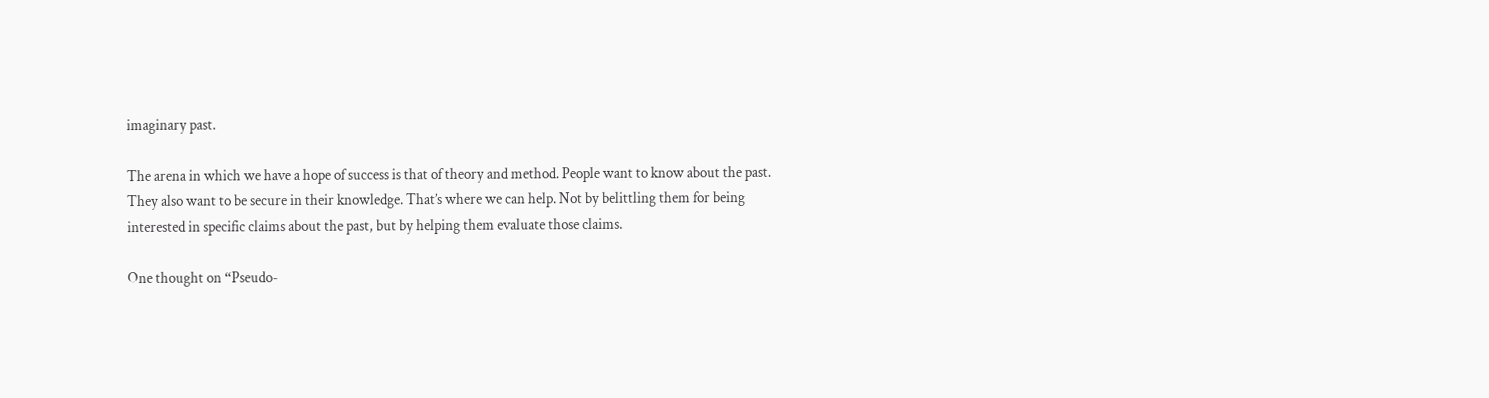imaginary past.

The arena in which we have a hope of success is that of theory and method. People want to know about the past. They also want to be secure in their knowledge. That’s where we can help. Not by belittling them for being interested in specific claims about the past, but by helping them evaluate those claims.

One thought on “Pseudo-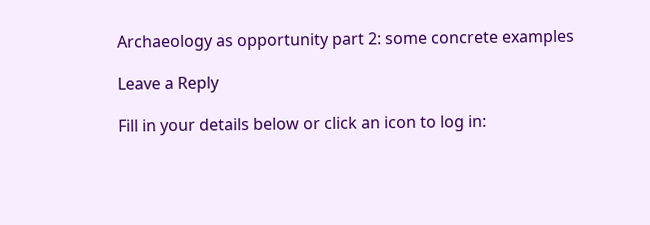Archaeology as opportunity part 2: some concrete examples

Leave a Reply

Fill in your details below or click an icon to log in: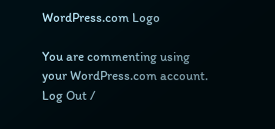WordPress.com Logo

You are commenting using your WordPress.com account. Log Out /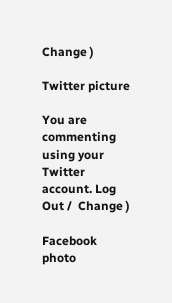Change )

Twitter picture

You are commenting using your Twitter account. Log Out /  Change )

Facebook photo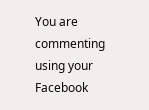You are commenting using your Facebook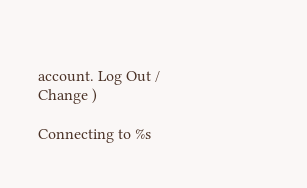account. Log Out /  Change )

Connecting to %s